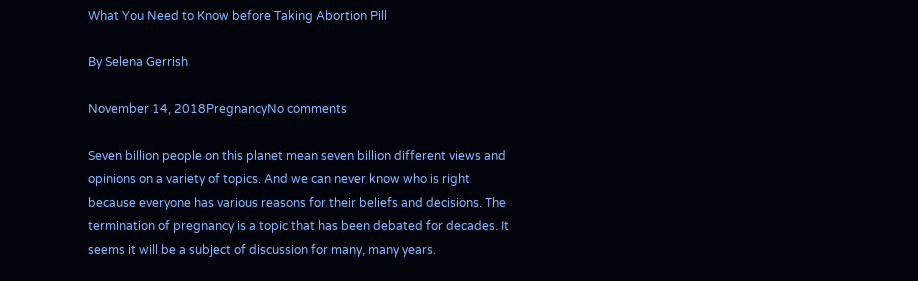What You Need to Know before Taking Abortion Pill

By Selena Gerrish

November 14, 2018PregnancyNo comments

Seven billion people on this planet mean seven billion different views and opinions on a variety of topics. And we can never know who is right because everyone has various reasons for their beliefs and decisions. The termination of pregnancy is a topic that has been debated for decades. It seems it will be a subject of discussion for many, many years.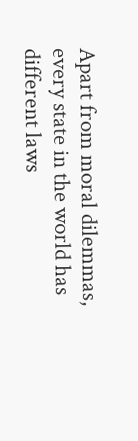Apart from moral dilemmas, every state in the world has different laws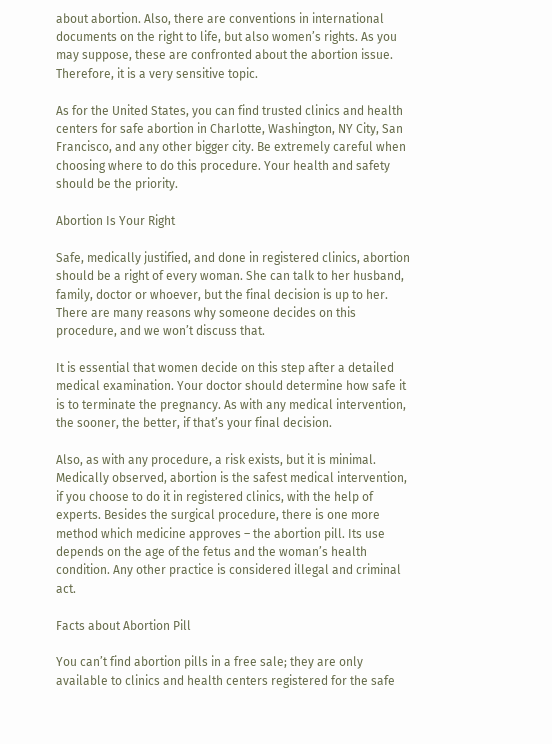about abortion. Also, there are conventions in international documents on the right to life, but also women’s rights. As you may suppose, these are confronted about the abortion issue. Therefore, it is a very sensitive topic.

As for the United States, you can find trusted clinics and health centers for safe abortion in Charlotte, Washington, NY City, San Francisco, and any other bigger city. Be extremely careful when choosing where to do this procedure. Your health and safety should be the priority.

Abortion Is Your Right

Safe, medically justified, and done in registered clinics, abortion should be a right of every woman. She can talk to her husband, family, doctor or whoever, but the final decision is up to her. There are many reasons why someone decides on this procedure, and we won’t discuss that.

It is essential that women decide on this step after a detailed medical examination. Your doctor should determine how safe it is to terminate the pregnancy. As with any medical intervention, the sooner, the better, if that’s your final decision.

Also, as with any procedure, a risk exists, but it is minimal. Medically observed, abortion is the safest medical intervention, if you choose to do it in registered clinics, with the help of experts. Besides the surgical procedure, there is one more method which medicine approves – the abortion pill. Its use depends on the age of the fetus and the woman’s health condition. Any other practice is considered illegal and criminal act.

Facts about Abortion Pill

You can’t find abortion pills in a free sale; they are only available to clinics and health centers registered for the safe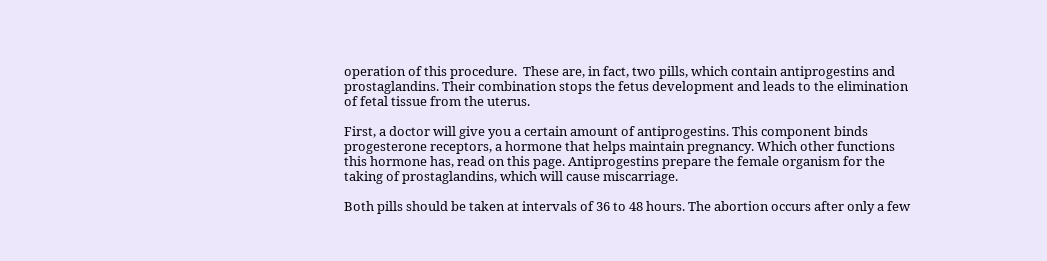operation of this procedure.  These are, in fact, two pills, which contain antiprogestins and prostaglandins. Their combination stops the fetus development and leads to the elimination of fetal tissue from the uterus.

First, a doctor will give you a certain amount of antiprogestins. This component binds progesterone receptors, a hormone that helps maintain pregnancy. Which other functions this hormone has, read on this page. Antiprogestins prepare the female organism for the taking of prostaglandins, which will cause miscarriage.

Both pills should be taken at intervals of 36 to 48 hours. The abortion occurs after only a few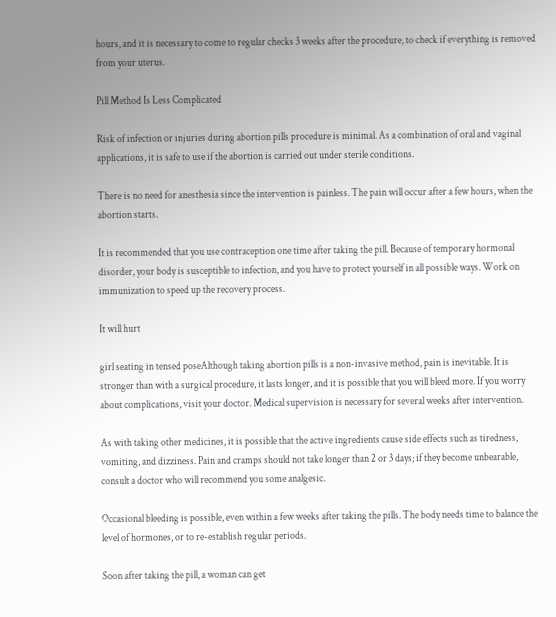hours, and it is necessary to come to regular checks 3 weeks after the procedure, to check if everything is removed from your uterus.

Pill Method Is Less Complicated

Risk of infection or injuries during abortion pills procedure is minimal. As a combination of oral and vaginal applications, it is safe to use if the abortion is carried out under sterile conditions.

There is no need for anesthesia since the intervention is painless. The pain will occur after a few hours, when the abortion starts.

It is recommended that you use contraception one time after taking the pill. Because of temporary hormonal disorder, your body is susceptible to infection, and you have to protect yourself in all possible ways. Work on immunization to speed up the recovery process.

It will hurt

girl seating in tensed poseAlthough taking abortion pills is a non-invasive method, pain is inevitable. It is stronger than with a surgical procedure, it lasts longer, and it is possible that you will bleed more. If you worry about complications, visit your doctor. Medical supervision is necessary for several weeks after intervention.

As with taking other medicines, it is possible that the active ingredients cause side effects such as tiredness, vomiting, and dizziness. Pain and cramps should not take longer than 2 or 3 days; if they become unbearable, consult a doctor who will recommend you some analgesic.

Occasional bleeding is possible, even within a few weeks after taking the pills. The body needs time to balance the level of hormones, or to re-establish regular periods.

Soon after taking the pill, a woman can get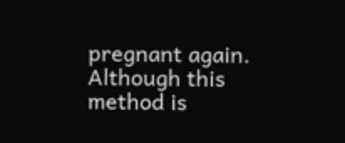pregnant again. Although this method is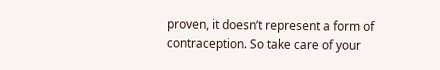proven, it doesn’t represent a form of contraception. So take care of your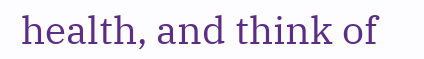health, and think of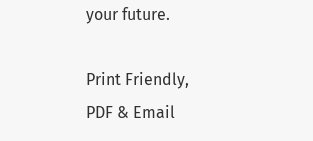your future.

Print Friendly, PDF & Email